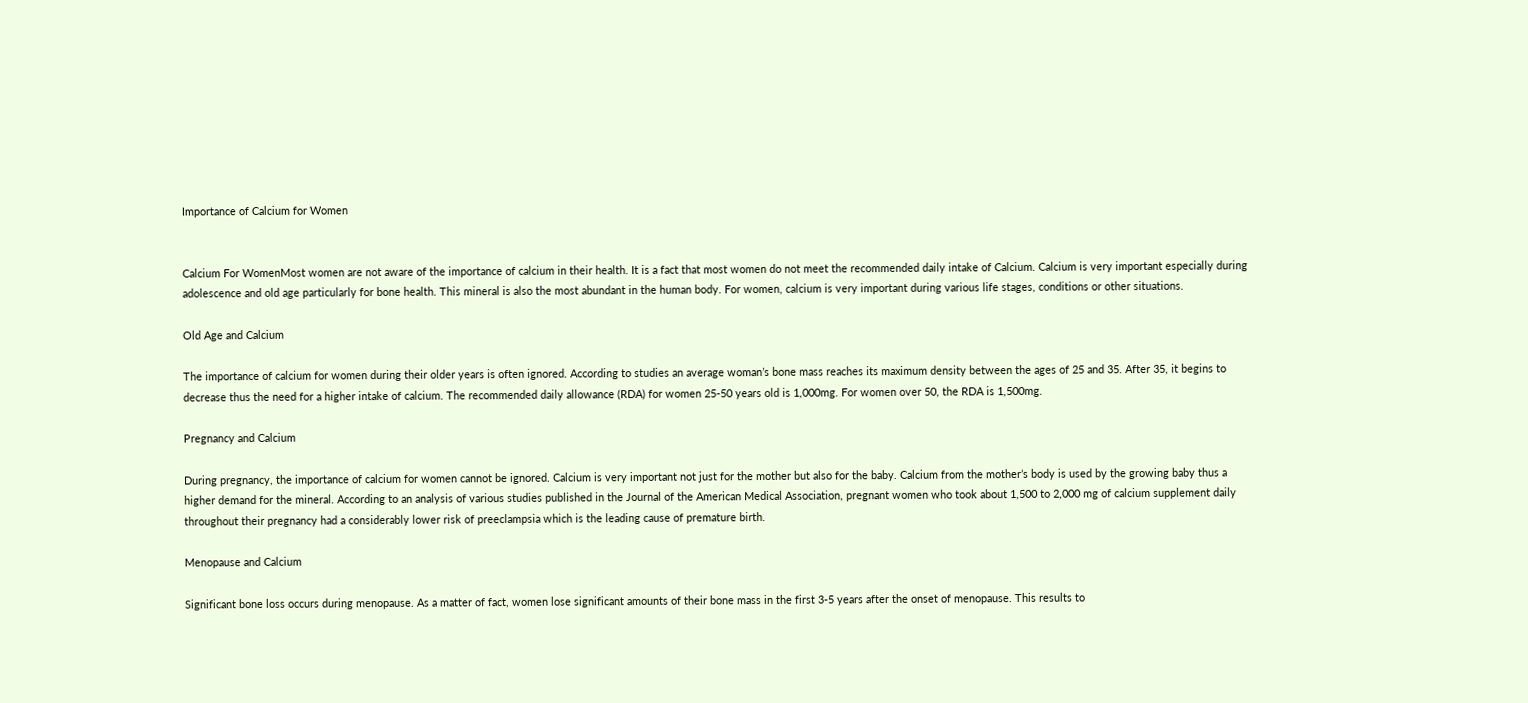Importance of Calcium for Women


Calcium For WomenMost women are not aware of the importance of calcium in their health. It is a fact that most women do not meet the recommended daily intake of Calcium. Calcium is very important especially during adolescence and old age particularly for bone health. This mineral is also the most abundant in the human body. For women, calcium is very important during various life stages, conditions or other situations.

Old Age and Calcium

The importance of calcium for women during their older years is often ignored. According to studies an average woman’s bone mass reaches its maximum density between the ages of 25 and 35. After 35, it begins to decrease thus the need for a higher intake of calcium. The recommended daily allowance (RDA) for women 25-50 years old is 1,000mg. For women over 50, the RDA is 1,500mg.

Pregnancy and Calcium

During pregnancy, the importance of calcium for women cannot be ignored. Calcium is very important not just for the mother but also for the baby. Calcium from the mother’s body is used by the growing baby thus a higher demand for the mineral. According to an analysis of various studies published in the Journal of the American Medical Association, pregnant women who took about 1,500 to 2,000 mg of calcium supplement daily throughout their pregnancy had a considerably lower risk of preeclampsia which is the leading cause of premature birth.

Menopause and Calcium

Significant bone loss occurs during menopause. As a matter of fact, women lose significant amounts of their bone mass in the first 3-5 years after the onset of menopause. This results to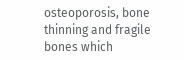osteoporosis, bone thinning and fragile bones which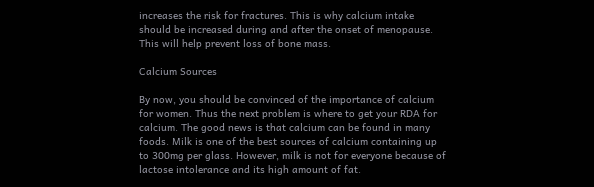increases the risk for fractures. This is why calcium intake should be increased during and after the onset of menopause. This will help prevent loss of bone mass.

Calcium Sources

By now, you should be convinced of the importance of calcium for women. Thus the next problem is where to get your RDA for calcium. The good news is that calcium can be found in many foods. Milk is one of the best sources of calcium containing up to 300mg per glass. However, milk is not for everyone because of lactose intolerance and its high amount of fat.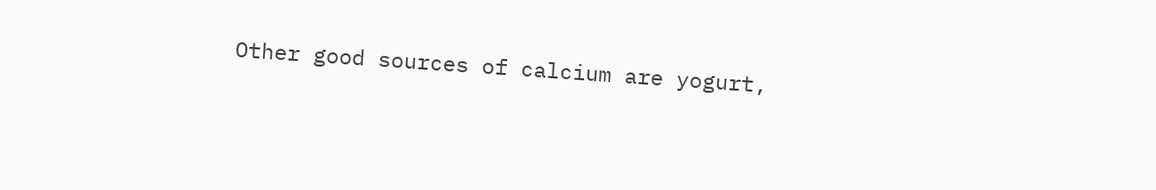Other good sources of calcium are yogurt,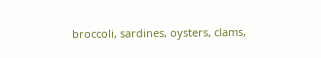broccoli, sardines, oysters, clams,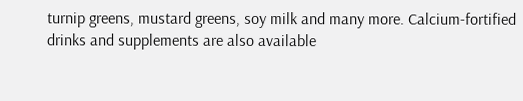turnip greens, mustard greens, soy milk and many more. Calcium-fortified drinks and supplements are also available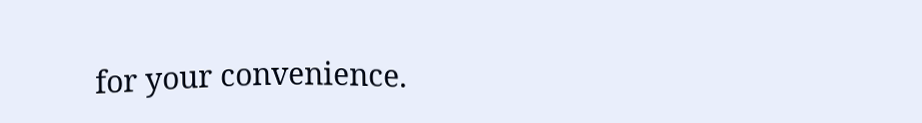for your convenience.